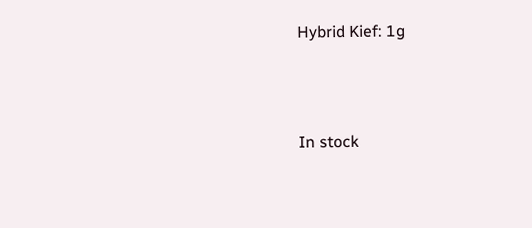Hybrid Kief: 1g



In stock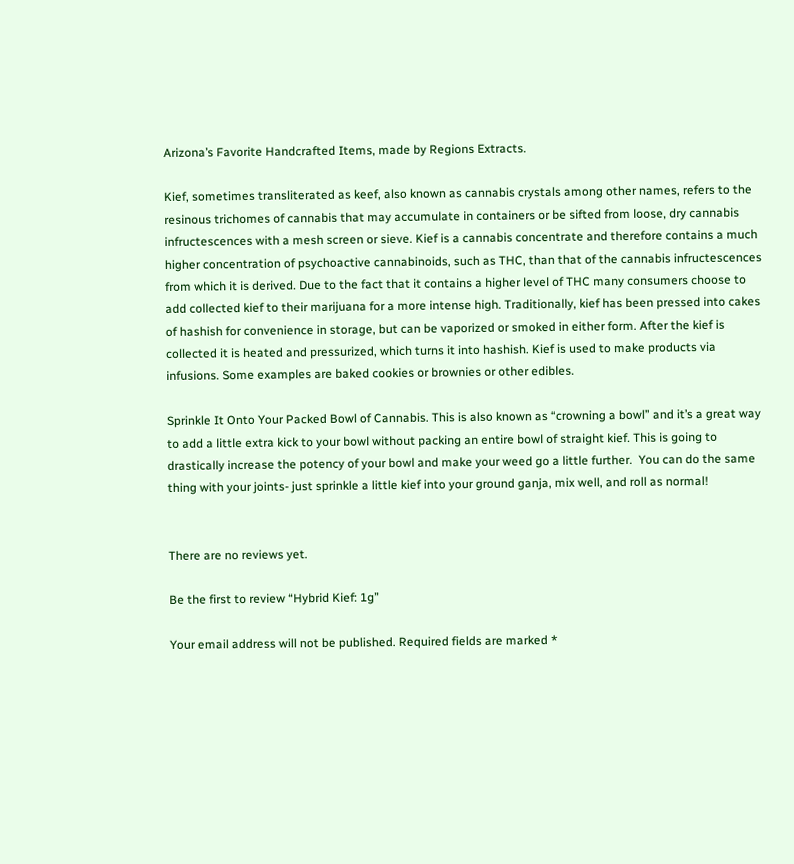Arizona’s Favorite Handcrafted Items, made by Regions Extracts.

Kief, sometimes transliterated as keef, also known as cannabis crystals among other names, refers to the resinous trichomes of cannabis that may accumulate in containers or be sifted from loose, dry cannabis infructescences with a mesh screen or sieve. Kief is a cannabis concentrate and therefore contains a much higher concentration of psychoactive cannabinoids, such as THC, than that of the cannabis infructescences from which it is derived. Due to the fact that it contains a higher level of THC many consumers choose to add collected kief to their marijuana for a more intense high. Traditionally, kief has been pressed into cakes of hashish for convenience in storage, but can be vaporized or smoked in either form. After the kief is collected it is heated and pressurized, which turns it into hashish. Kief is used to make products via infusions. Some examples are baked cookies or brownies or other edibles.

Sprinkle It Onto Your Packed Bowl of Cannabis. This is also known as “crowning a bowl” and it’s a great way to add a little extra kick to your bowl without packing an entire bowl of straight kief. This is going to drastically increase the potency of your bowl and make your weed go a little further.  You can do the same thing with your joints- just sprinkle a little kief into your ground ganja, mix well, and roll as normal!


There are no reviews yet.

Be the first to review “Hybrid Kief: 1g”

Your email address will not be published. Required fields are marked *